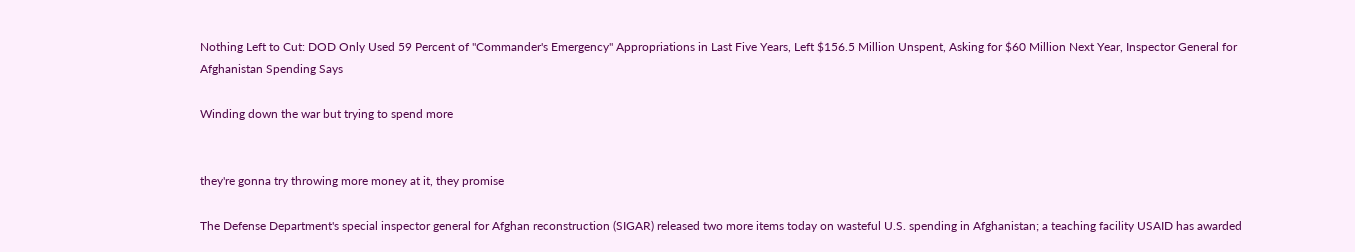Nothing Left to Cut: DOD Only Used 59 Percent of "Commander's Emergency" Appropriations in Last Five Years, Left $156.5 Million Unspent, Asking for $60 Million Next Year, Inspector General for Afghanistan Spending Says

Winding down the war but trying to spend more


they're gonna try throwing more money at it, they promise

The Defense Department's special inspector general for Afghan reconstruction (SIGAR) released two more items today on wasteful U.S. spending in Afghanistan; a teaching facility USAID has awarded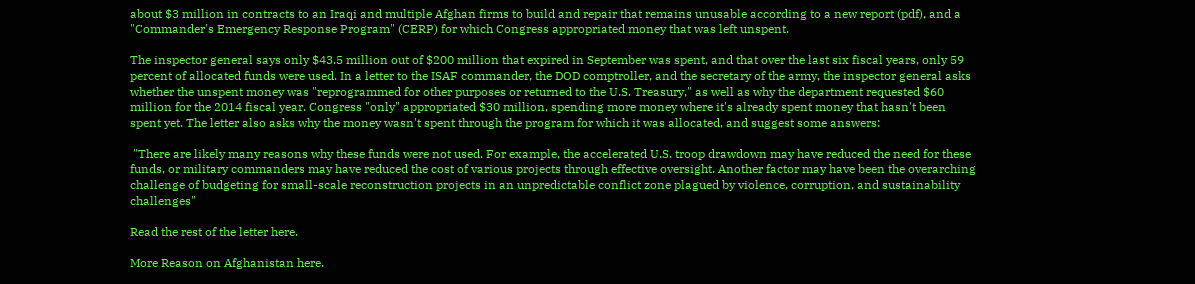about $3 million in contracts to an Iraqi and multiple Afghan firms to build and repair that remains unusable according to a new report (pdf), and a "Commander's Emergency Response Program" (CERP) for which Congress appropriated money that was left unspent.

The inspector general says only $43.5 million out of $200 million that expired in September was spent, and that over the last six fiscal years, only 59 percent of allocated funds were used. In a letter to the ISAF commander, the DOD comptroller, and the secretary of the army, the inspector general asks whether the unspent money was "reprogrammed for other purposes or returned to the U.S. Treasury," as well as why the department requested $60 million for the 2014 fiscal year. Congress "only" appropriated $30 million, spending more money where it's already spent money that hasn't been spent yet. The letter also asks why the money wasn't spent through the program for which it was allocated, and suggest some answers:

 "There are likely many reasons why these funds were not used. For example, the accelerated U.S. troop drawdown may have reduced the need for these funds, or military commanders may have reduced the cost of various projects through effective oversight. Another factor may have been the overarching challenge of budgeting for small-scale reconstruction projects in an unpredictable conflict zone plagued by violence, corruption, and sustainability challenges"

Read the rest of the letter here.

More Reason on Afghanistan here.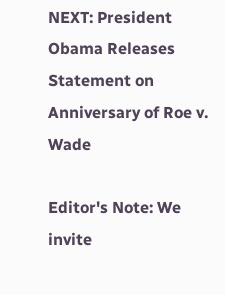NEXT: President Obama Releases Statement on Anniversary of Roe v. Wade

Editor's Note: We invite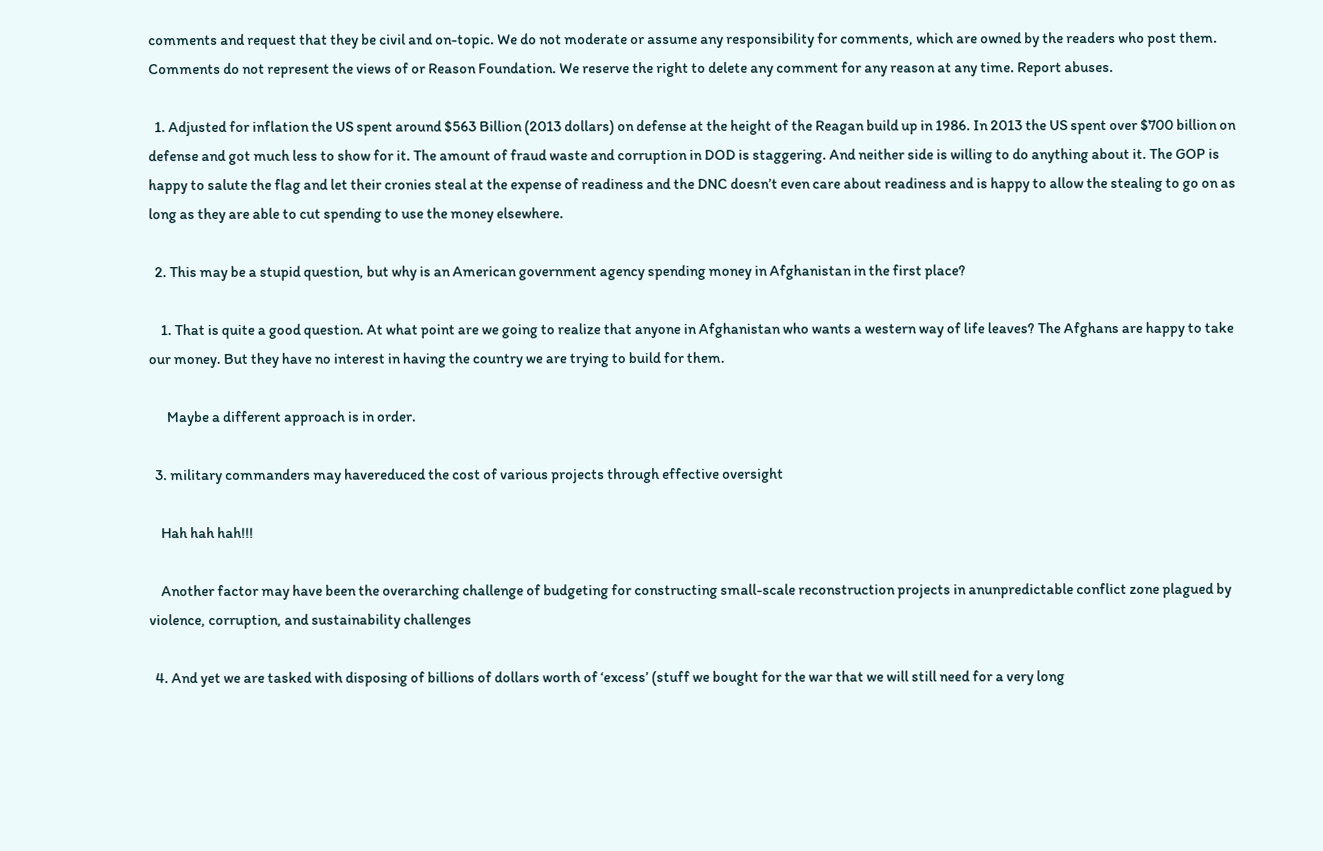comments and request that they be civil and on-topic. We do not moderate or assume any responsibility for comments, which are owned by the readers who post them. Comments do not represent the views of or Reason Foundation. We reserve the right to delete any comment for any reason at any time. Report abuses.

  1. Adjusted for inflation the US spent around $563 Billion (2013 dollars) on defense at the height of the Reagan build up in 1986. In 2013 the US spent over $700 billion on defense and got much less to show for it. The amount of fraud waste and corruption in DOD is staggering. And neither side is willing to do anything about it. The GOP is happy to salute the flag and let their cronies steal at the expense of readiness and the DNC doesn’t even care about readiness and is happy to allow the stealing to go on as long as they are able to cut spending to use the money elsewhere.

  2. This may be a stupid question, but why is an American government agency spending money in Afghanistan in the first place?

    1. That is quite a good question. At what point are we going to realize that anyone in Afghanistan who wants a western way of life leaves? The Afghans are happy to take our money. But they have no interest in having the country we are trying to build for them.

      Maybe a different approach is in order.

  3. military commanders may havereduced the cost of various projects through effective oversight

    Hah hah hah!!!

    Another factor may have been the overarching challenge of budgeting for constructing small-scale reconstruction projects in anunpredictable conflict zone plagued by violence, corruption, and sustainability challenges

  4. And yet we are tasked with disposing of billions of dollars worth of ‘excess’ (stuff we bought for the war that we will still need for a very long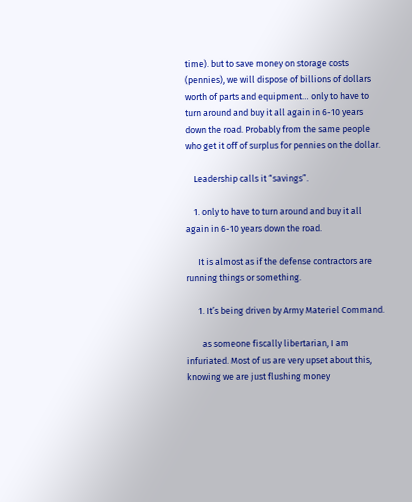time). but to save money on storage costs (pennies), we will dispose of billions of dollars worth of parts and equipment… only to have to turn around and buy it all again in 6-10 years down the road. Probably from the same people who get it off of surplus for pennies on the dollar.

    Leadership calls it “savings”.

    1. only to have to turn around and buy it all again in 6-10 years down the road.

      It is almost as if the defense contractors are running things or something.

      1. It’s being driven by Army Materiel Command.

        as someone fiscally libertarian, I am infuriated. Most of us are very upset about this, knowing we are just flushing money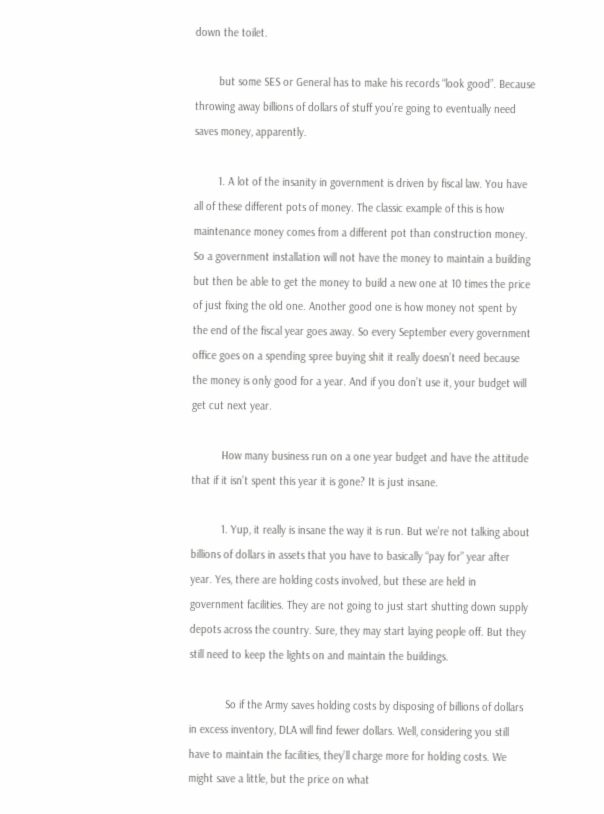down the toilet.

        but some SES or General has to make his records “look good”. Because throwing away billions of dollars of stuff you’re going to eventually need saves money, apparently.

        1. A lot of the insanity in government is driven by fiscal law. You have all of these different pots of money. The classic example of this is how maintenance money comes from a different pot than construction money. So a government installation will not have the money to maintain a building but then be able to get the money to build a new one at 10 times the price of just fixing the old one. Another good one is how money not spent by the end of the fiscal year goes away. So every September every government office goes on a spending spree buying shit it really doesn’t need because the money is only good for a year. And if you don’t use it, your budget will get cut next year.

          How many business run on a one year budget and have the attitude that if it isn’t spent this year it is gone? It is just insane.

          1. Yup, it really is insane the way it is run. But we’re not talking about billions of dollars in assets that you have to basically “pay for” year after year. Yes, there are holding costs involved, but these are held in government facilities. They are not going to just start shutting down supply depots across the country. Sure, they may start laying people off. But they still need to keep the lights on and maintain the buildings.

            So if the Army saves holding costs by disposing of billions of dollars in excess inventory, DLA will find fewer dollars. Well, considering you still have to maintain the facilities, they’ll charge more for holding costs. We might save a little, but the price on what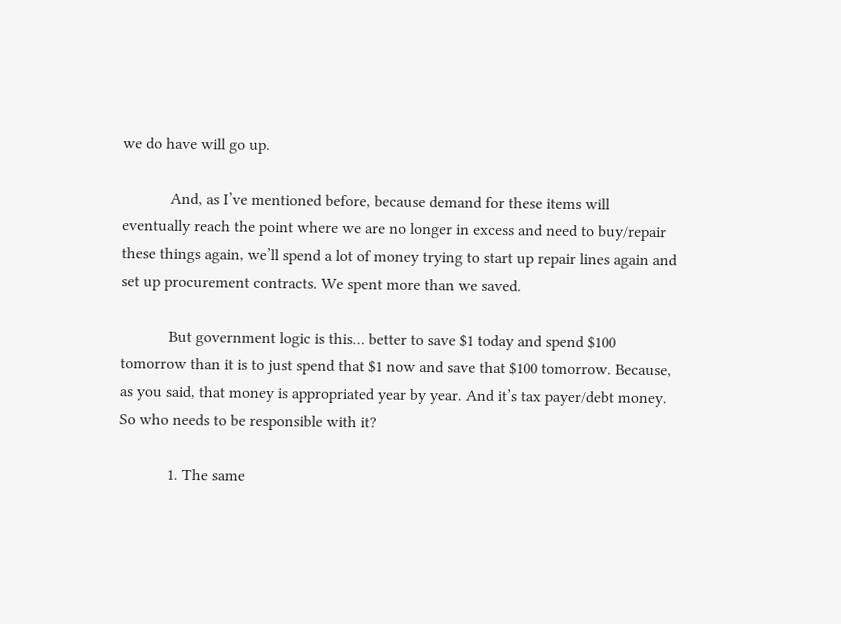we do have will go up.

            And, as I’ve mentioned before, because demand for these items will eventually reach the point where we are no longer in excess and need to buy/repair these things again, we’ll spend a lot of money trying to start up repair lines again and set up procurement contracts. We spent more than we saved.

            But government logic is this… better to save $1 today and spend $100 tomorrow than it is to just spend that $1 now and save that $100 tomorrow. Because, as you said, that money is appropriated year by year. And it’s tax payer/debt money. So who needs to be responsible with it?

            1. The same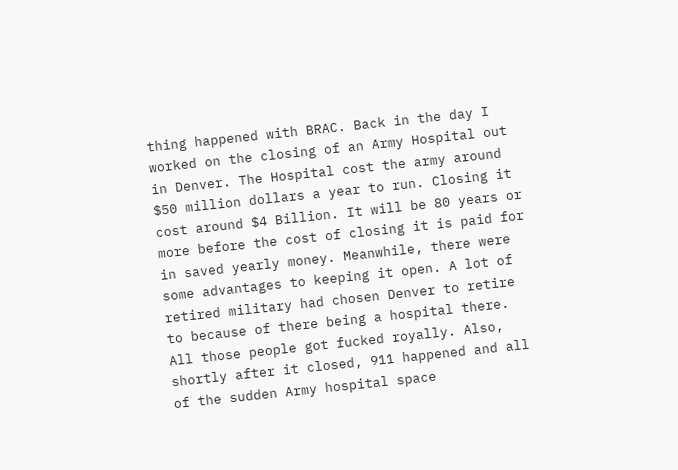thing happened with BRAC. Back in the day I worked on the closing of an Army Hospital out in Denver. The Hospital cost the army around $50 million dollars a year to run. Closing it cost around $4 Billion. It will be 80 years or more before the cost of closing it is paid for in saved yearly money. Meanwhile, there were some advantages to keeping it open. A lot of retired military had chosen Denver to retire to because of there being a hospital there. All those people got fucked royally. Also, shortly after it closed, 911 happened and all of the sudden Army hospital space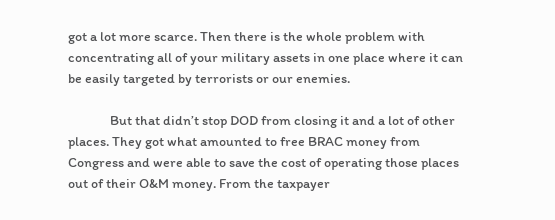got a lot more scarce. Then there is the whole problem with concentrating all of your military assets in one place where it can be easily targeted by terrorists or our enemies.

              But that didn’t stop DOD from closing it and a lot of other places. They got what amounted to free BRAC money from Congress and were able to save the cost of operating those places out of their O&M money. From the taxpayer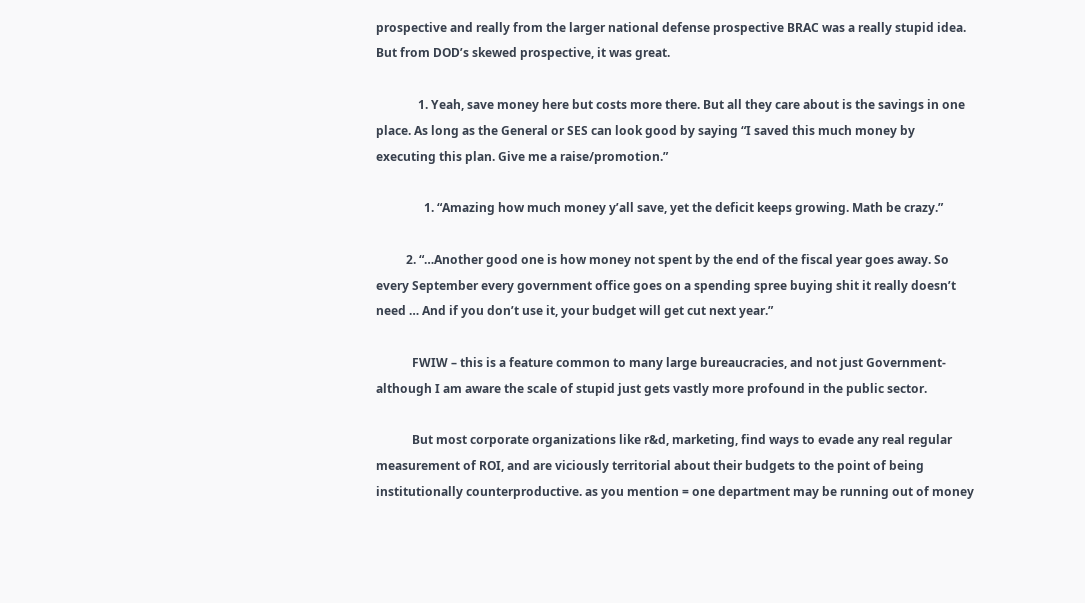prospective and really from the larger national defense prospective BRAC was a really stupid idea. But from DOD’s skewed prospective, it was great.

              1. Yeah, save money here but costs more there. But all they care about is the savings in one place. As long as the General or SES can look good by saying “I saved this much money by executing this plan. Give me a raise/promotion.”

                1. “Amazing how much money y’all save, yet the deficit keeps growing. Math be crazy.”

          2. “…Another good one is how money not spent by the end of the fiscal year goes away. So every September every government office goes on a spending spree buying shit it really doesn’t need … And if you don’t use it, your budget will get cut next year.”

            FWIW – this is a feature common to many large bureaucracies, and not just Government- although I am aware the scale of stupid just gets vastly more profound in the public sector.

            But most corporate organizations like r&d, marketing, find ways to evade any real regular measurement of ROI, and are viciously territorial about their budgets to the point of being institutionally counterproductive. as you mention = one department may be running out of money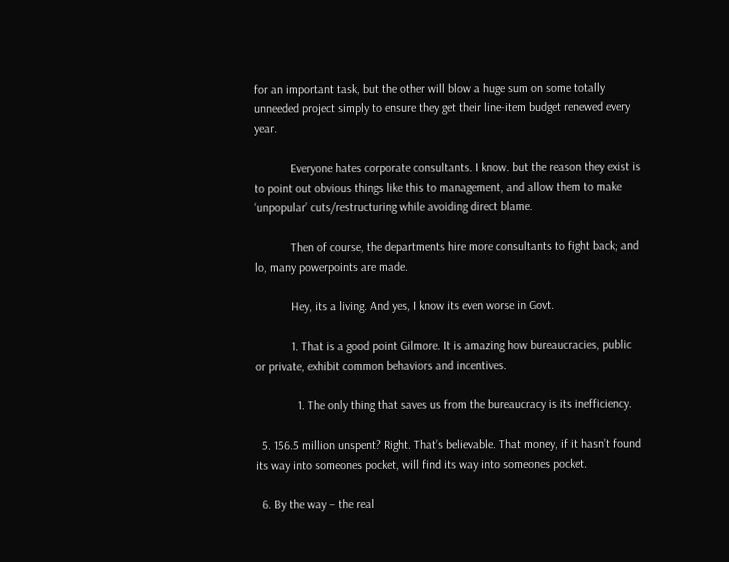for an important task, but the other will blow a huge sum on some totally unneeded project simply to ensure they get their line-item budget renewed every year.

            Everyone hates corporate consultants. I know. but the reason they exist is to point out obvious things like this to management, and allow them to make ‘unpopular’ cuts/restructuring while avoiding direct blame.

            Then of course, the departments hire more consultants to fight back; and lo, many powerpoints are made.

            Hey, its a living. And yes, I know its even worse in Govt.

            1. That is a good point Gilmore. It is amazing how bureaucracies, public or private, exhibit common behaviors and incentives.

              1. The only thing that saves us from the bureaucracy is its inefficiency.

  5. 156.5 million unspent? Right. That’s believable. That money, if it hasn’t found its way into someones pocket, will find its way into someones pocket.

  6. By the way – the real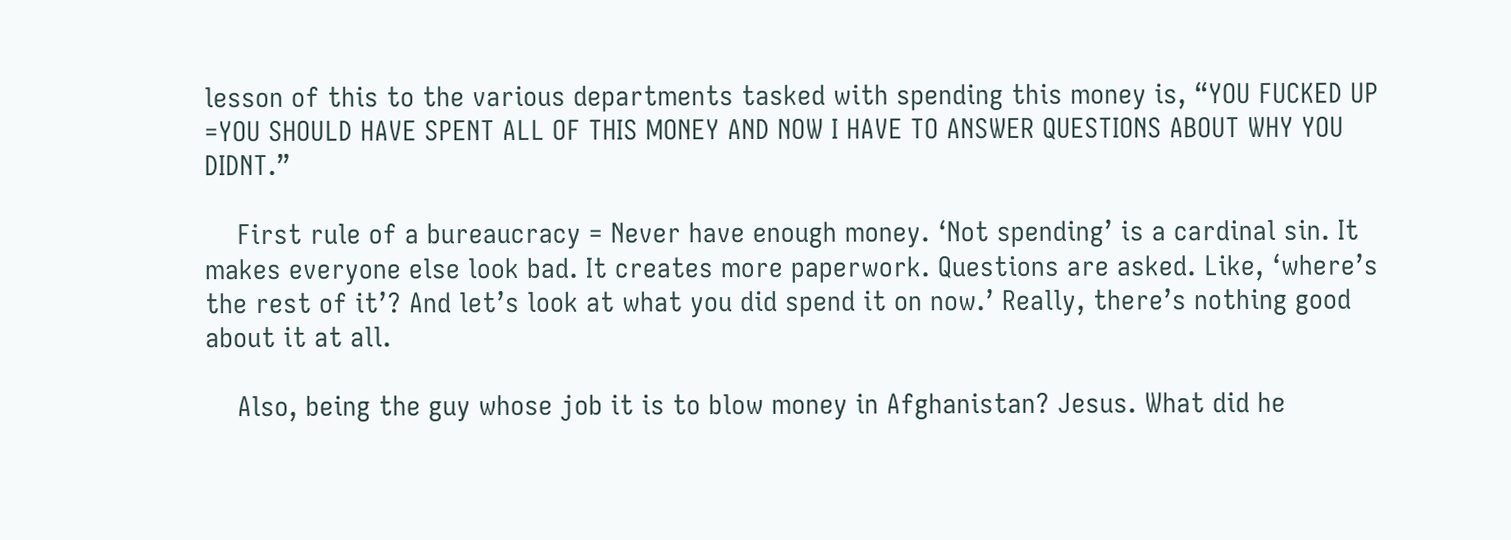lesson of this to the various departments tasked with spending this money is, “YOU FUCKED UP =YOU SHOULD HAVE SPENT ALL OF THIS MONEY AND NOW I HAVE TO ANSWER QUESTIONS ABOUT WHY YOU DIDNT.”

    First rule of a bureaucracy = Never have enough money. ‘Not spending’ is a cardinal sin. It makes everyone else look bad. It creates more paperwork. Questions are asked. Like, ‘where’s the rest of it’? And let’s look at what you did spend it on now.’ Really, there’s nothing good about it at all.

    Also, being the guy whose job it is to blow money in Afghanistan? Jesus. What did he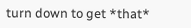turn down to get *that*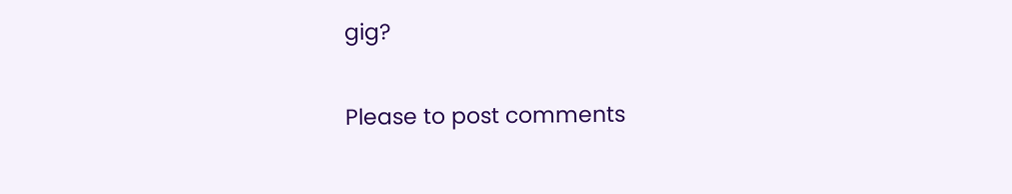gig?

Please to post comments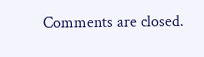Comments are closed.